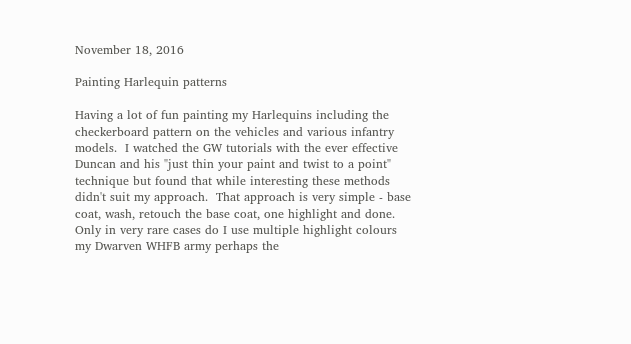November 18, 2016

Painting Harlequin patterns

Having a lot of fun painting my Harlequins including the checkerboard pattern on the vehicles and various infantry models.  I watched the GW tutorials with the ever effective Duncan and his "just thin your paint and twist to a point" technique but found that while interesting these methods didn't suit my approach.  That approach is very simple - base coat, wash, retouch the base coat, one highlight and done.  Only in very rare cases do I use multiple highlight colours my Dwarven WHFB army perhaps the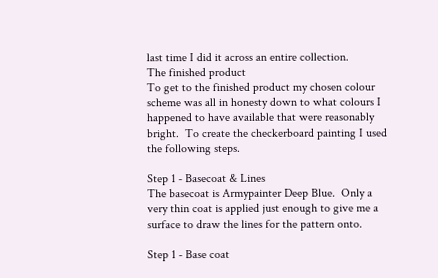last time I did it across an entire collection.
The finished product
To get to the finished product my chosen colour scheme was all in honesty down to what colours I happened to have available that were reasonably bright.  To create the checkerboard painting I used the following steps.

Step 1 - Basecoat & Lines
The basecoat is Armypainter Deep Blue.  Only a very thin coat is applied just enough to give me a surface to draw the lines for the pattern onto.

Step 1 - Base coat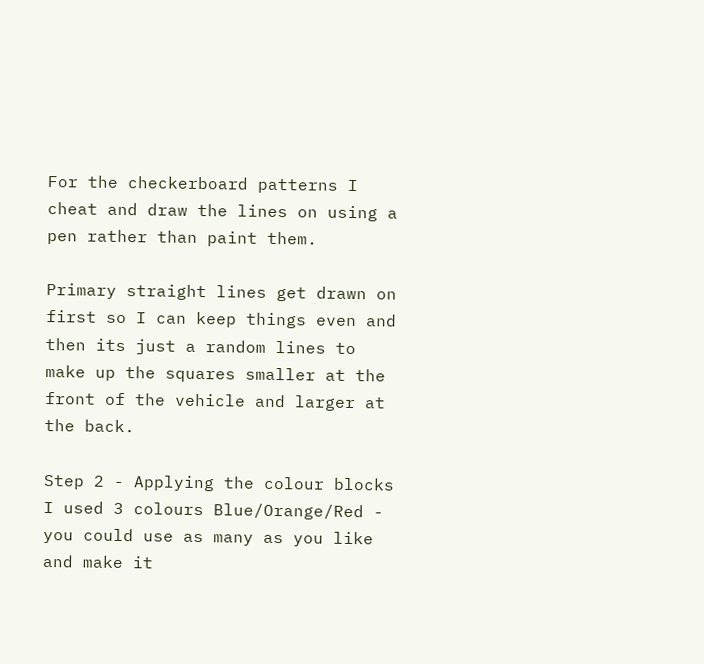For the checkerboard patterns I cheat and draw the lines on using a pen rather than paint them.

Primary straight lines get drawn on first so I can keep things even and then its just a random lines to make up the squares smaller at the front of the vehicle and larger at the back.

Step 2 - Applying the colour blocks
I used 3 colours Blue/Orange/Red - you could use as many as you like and make it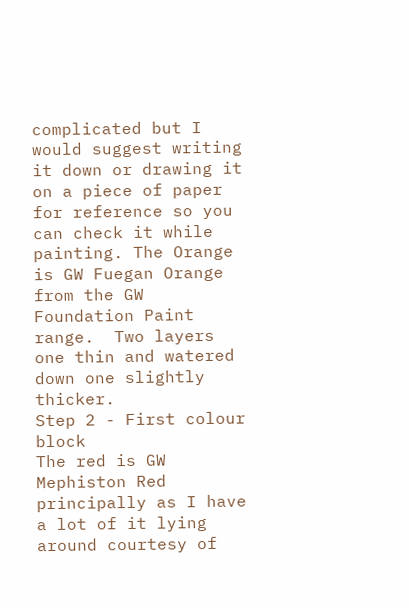complicated but I would suggest writing it down or drawing it on a piece of paper for reference so you can check it while painting. The Orange is GW Fuegan Orange from the GW Foundation Paint range.  Two layers one thin and watered down one slightly thicker.
Step 2 - First colour block
The red is GW Mephiston Red principally as I have a lot of it lying around courtesy of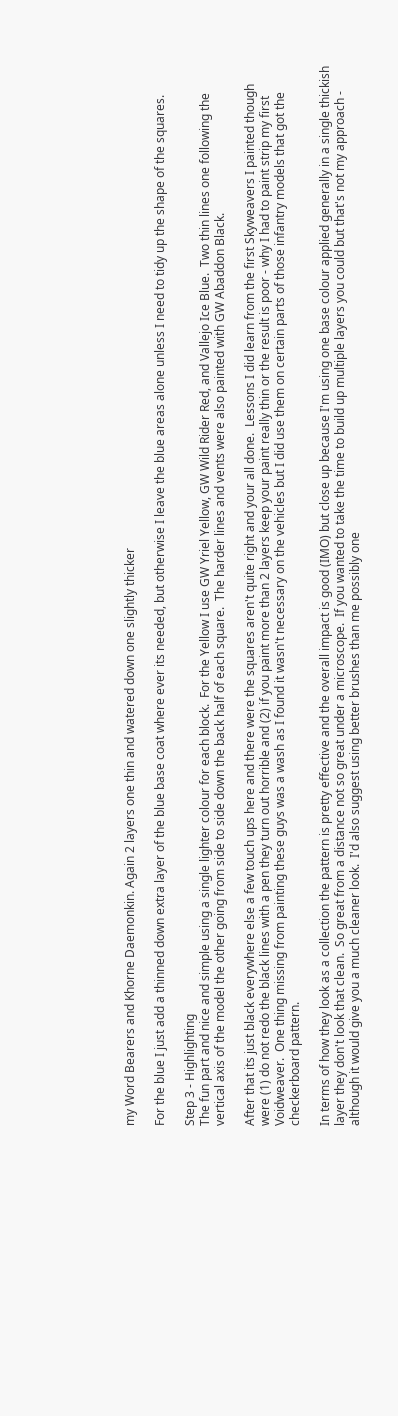my Word Bearers and Khorne Daemonkin. Again 2 layers one thin and watered down one slightly thicker

For the blue I just add a thinned down extra layer of the blue base coat where ever its needed, but otherwise I leave the blue areas alone unless I need to tidy up the shape of the squares.

Step 3 - Highlighting
The fun part and nice and simple using a single lighter colour for each block.  For the Yellow I use GW Yriel Yellow, GW Wild Rider Red, and Vallejo Ice Blue.  Two thin lines one following the vertical axis of the model the other going from side to side down the back half of each square.  The harder lines and vents were also painted with GW Abaddon Black.

After that its just black everywhere else a few touch ups here and there were the squares aren't quite right and your all done.  Lessons I did learn from the first Skyweavers I painted though were (1) do not redo the black lines with a pen they turn out horrible and (2) if you paint more than 2 layers keep your paint really thin or the result is poor - why I had to paint strip my first Voidweaver.  One thing missing from painting these guys was a wash as I found it wasn't necessary on the vehicles but I did use them on certain parts of those infantry models that got the checkerboard pattern.

In terms of how they look as a collection the pattern is pretty effective and the overall impact is good (IMO) but close up because I'm using one base colour applied generally in a single thickish layer they don't look that clean.  So great from a distance not so great under a microscope.  If you wanted to take the time to build up multiple layers you could but that's not my approach - although it would give you a much cleaner look.  I'd also suggest using better brushes than me possibly one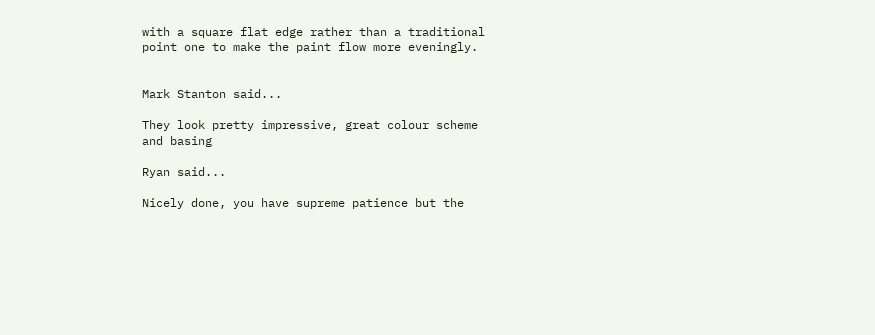with a square flat edge rather than a traditional point one to make the paint flow more eveningly.


Mark Stanton said...

They look pretty impressive, great colour scheme and basing

Ryan said...

Nicely done, you have supreme patience but the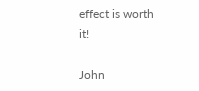effect is worth it!

John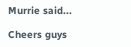Murrie said...

Cheers guys